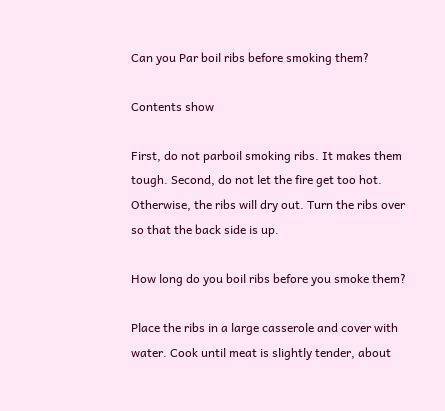Can you Par boil ribs before smoking them?

Contents show

First, do not parboil smoking ribs. It makes them tough. Second, do not let the fire get too hot. Otherwise, the ribs will dry out. Turn the ribs over so that the back side is up.

How long do you boil ribs before you smoke them?

Place the ribs in a large casserole and cover with water. Cook until meat is slightly tender, about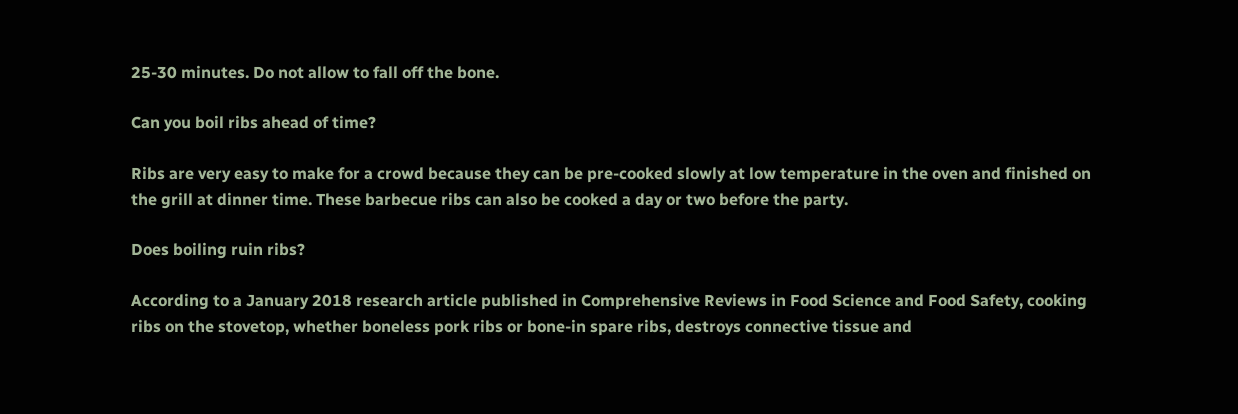25-30 minutes. Do not allow to fall off the bone.

Can you boil ribs ahead of time?

Ribs are very easy to make for a crowd because they can be pre-cooked slowly at low temperature in the oven and finished on the grill at dinner time. These barbecue ribs can also be cooked a day or two before the party.

Does boiling ruin ribs?

According to a January 2018 research article published in Comprehensive Reviews in Food Science and Food Safety, cooking ribs on the stovetop, whether boneless pork ribs or bone-in spare ribs, destroys connective tissue and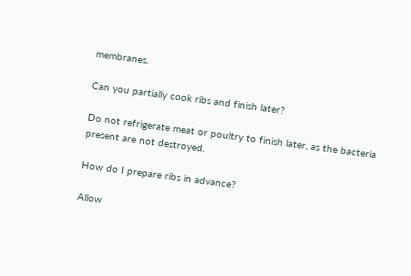membranes.

Can you partially cook ribs and finish later?

Do not refrigerate meat or poultry to finish later, as the bacteria present are not destroyed.

How do I prepare ribs in advance?

Allow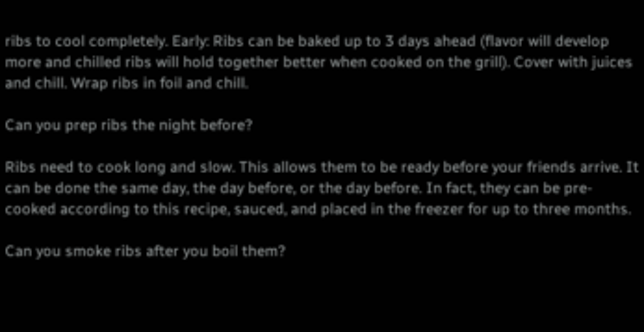ribs to cool completely. Early: Ribs can be baked up to 3 days ahead (flavor will develop more and chilled ribs will hold together better when cooked on the grill). Cover with juices and chill. Wrap ribs in foil and chill.

Can you prep ribs the night before?

Ribs need to cook long and slow. This allows them to be ready before your friends arrive. It can be done the same day, the day before, or the day before. In fact, they can be pre-cooked according to this recipe, sauced, and placed in the freezer for up to three months.

Can you smoke ribs after you boil them?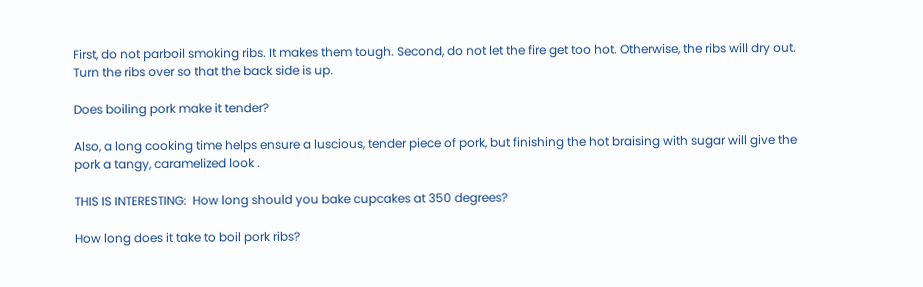First, do not parboil smoking ribs. It makes them tough. Second, do not let the fire get too hot. Otherwise, the ribs will dry out. Turn the ribs over so that the back side is up.

Does boiling pork make it tender?

Also, a long cooking time helps ensure a luscious, tender piece of pork, but finishing the hot braising with sugar will give the pork a tangy, caramelized look .

THIS IS INTERESTING:  How long should you bake cupcakes at 350 degrees?

How long does it take to boil pork ribs?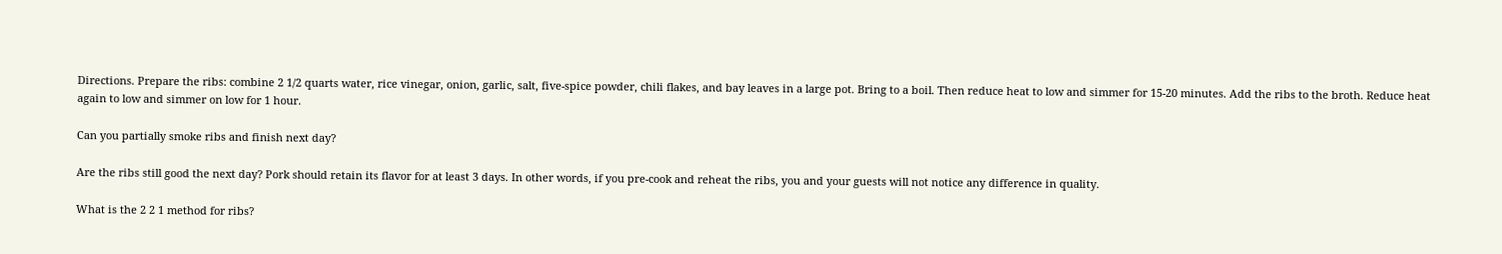Directions. Prepare the ribs: combine 2 1/2 quarts water, rice vinegar, onion, garlic, salt, five-spice powder, chili flakes, and bay leaves in a large pot. Bring to a boil. Then reduce heat to low and simmer for 15-20 minutes. Add the ribs to the broth. Reduce heat again to low and simmer on low for 1 hour.

Can you partially smoke ribs and finish next day?

Are the ribs still good the next day? Pork should retain its flavor for at least 3 days. In other words, if you pre-cook and reheat the ribs, you and your guests will not notice any difference in quality.

What is the 2 2 1 method for ribs?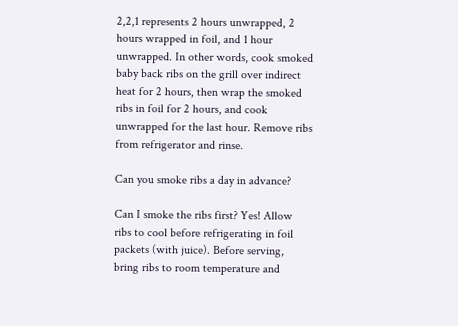2,2,1 represents 2 hours unwrapped, 2 hours wrapped in foil, and 1 hour unwrapped. In other words, cook smoked baby back ribs on the grill over indirect heat for 2 hours, then wrap the smoked ribs in foil for 2 hours, and cook unwrapped for the last hour. Remove ribs from refrigerator and rinse.

Can you smoke ribs a day in advance?

Can I smoke the ribs first? Yes! Allow ribs to cool before refrigerating in foil packets (with juice). Before serving, bring ribs to room temperature and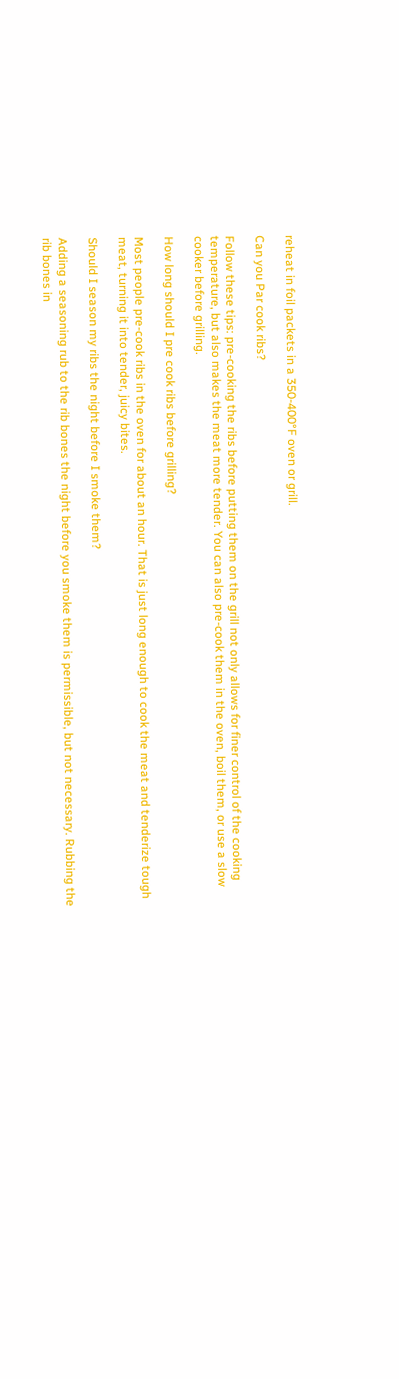reheat in foil packets in a 350-400°F oven or grill.

Can you Par cook ribs?

Follow these tips: pre-cooking the ribs before putting them on the grill not only allows for finer control of the cooking temperature, but also makes the meat more tender. You can also pre-cook them in the oven, boil them, or use a slow cooker before grilling.

How long should I pre cook ribs before grilling?

Most people pre-cook ribs in the oven for about an hour. That is just long enough to cook the meat and tenderize tough meat, turning it into tender, juicy bites.

Should I season my ribs the night before I smoke them?

Adding a seasoning rub to the rib bones the night before you smoke them is permissible, but not necessary. Rubbing the rib bones in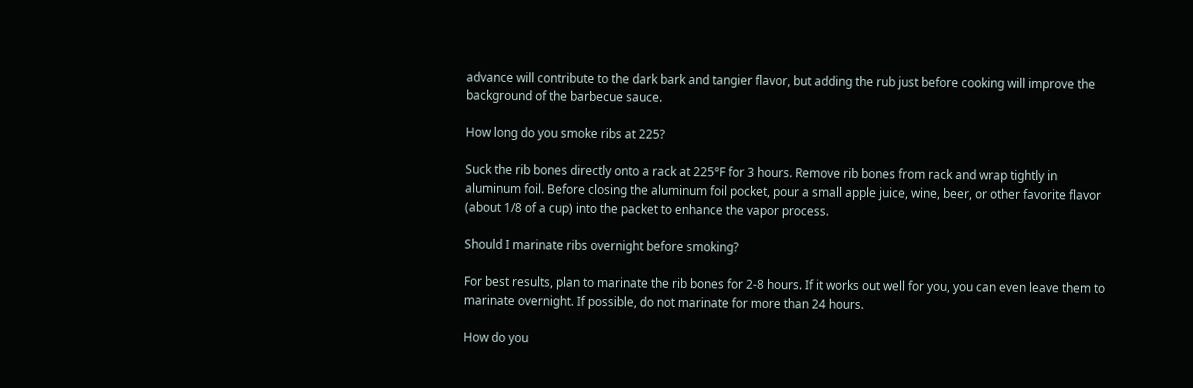advance will contribute to the dark bark and tangier flavor, but adding the rub just before cooking will improve the background of the barbecue sauce.

How long do you smoke ribs at 225?

Suck the rib bones directly onto a rack at 225°F for 3 hours. Remove rib bones from rack and wrap tightly in aluminum foil. Before closing the aluminum foil pocket, pour a small apple juice, wine, beer, or other favorite flavor (about 1/8 of a cup) into the packet to enhance the vapor process.

Should I marinate ribs overnight before smoking?

For best results, plan to marinate the rib bones for 2-8 hours. If it works out well for you, you can even leave them to marinate overnight. If possible, do not marinate for more than 24 hours.

How do you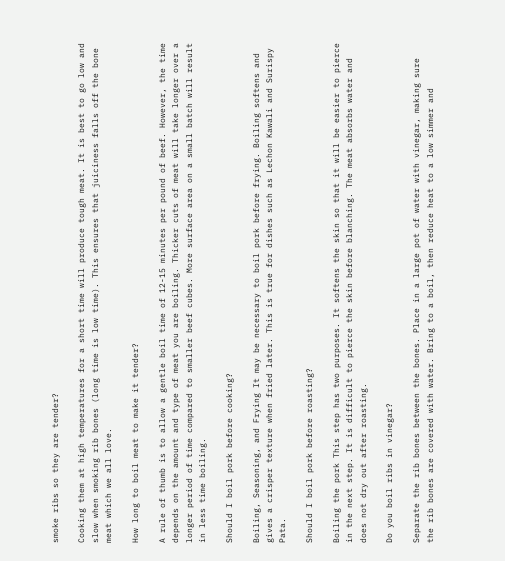smoke ribs so they are tender?

Cooking them at high temperatures for a short time will produce tough meat. It is best to go low and slow when smoking rib bones (long time is low time). This ensures that juiciness falls off the bone meat which we all love.

How long to boil meat to make it tender?

A rule of thumb is to allow a gentle boil time of 12-15 minutes per pound of beef. However, the time depends on the amount and type of meat you are boiling. Thicker cuts of meat will take longer over a longer period of time compared to smaller beef cubes. More surface area on a small batch will result in less time boiling.

Should I boil pork before cooking?

Boiling, Seasoning, and Frying It may be necessary to boil pork before frying. Boiling softens and gives a crisper texture when fried later. This is true for dishes such as Lechon Kawali and Surispy Pata.

Should I boil pork before roasting?

Boiling the pork This step has two purposes. It softens the skin so that it will be easier to pierce in the next step. It is difficult to pierce the skin before blanching. The meat absorbs water and does not dry out after roasting.

Do you boil ribs in vinegar?

Separate the rib bones between the bones. Place in a large pot of water with vinegar, making sure the rib bones are covered with water. Bring to a boil, then reduce heat to a low simmer and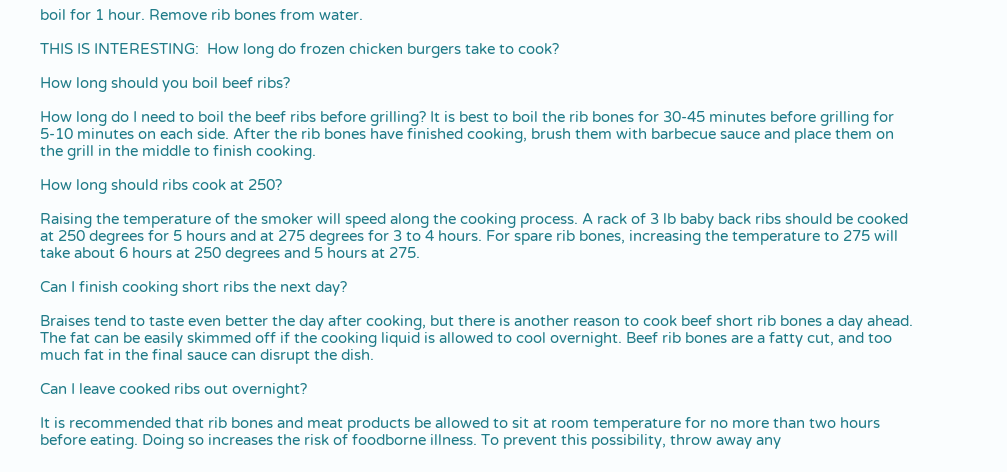boil for 1 hour. Remove rib bones from water.

THIS IS INTERESTING:  How long do frozen chicken burgers take to cook?

How long should you boil beef ribs?

How long do I need to boil the beef ribs before grilling? It is best to boil the rib bones for 30-45 minutes before grilling for 5-10 minutes on each side. After the rib bones have finished cooking, brush them with barbecue sauce and place them on the grill in the middle to finish cooking.

How long should ribs cook at 250?

Raising the temperature of the smoker will speed along the cooking process. A rack of 3 lb baby back ribs should be cooked at 250 degrees for 5 hours and at 275 degrees for 3 to 4 hours. For spare rib bones, increasing the temperature to 275 will take about 6 hours at 250 degrees and 5 hours at 275.

Can I finish cooking short ribs the next day?

Braises tend to taste even better the day after cooking, but there is another reason to cook beef short rib bones a day ahead. The fat can be easily skimmed off if the cooking liquid is allowed to cool overnight. Beef rib bones are a fatty cut, and too much fat in the final sauce can disrupt the dish.

Can I leave cooked ribs out overnight?

It is recommended that rib bones and meat products be allowed to sit at room temperature for no more than two hours before eating. Doing so increases the risk of foodborne illness. To prevent this possibility, throw away any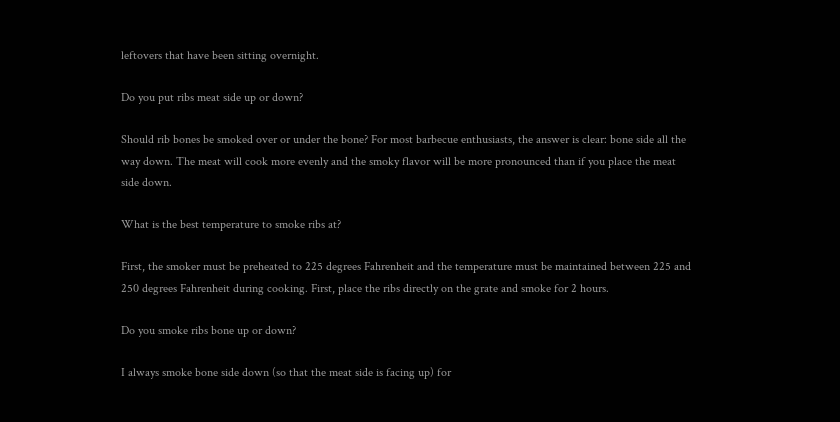leftovers that have been sitting overnight.

Do you put ribs meat side up or down?

Should rib bones be smoked over or under the bone? For most barbecue enthusiasts, the answer is clear: bone side all the way down. The meat will cook more evenly and the smoky flavor will be more pronounced than if you place the meat side down.

What is the best temperature to smoke ribs at?

First, the smoker must be preheated to 225 degrees Fahrenheit and the temperature must be maintained between 225 and 250 degrees Fahrenheit during cooking. First, place the ribs directly on the grate and smoke for 2 hours.

Do you smoke ribs bone up or down?

I always smoke bone side down (so that the meat side is facing up) for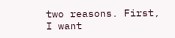two reasons. First, I want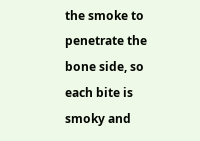the smoke to penetrate the bone side, so each bite is smoky and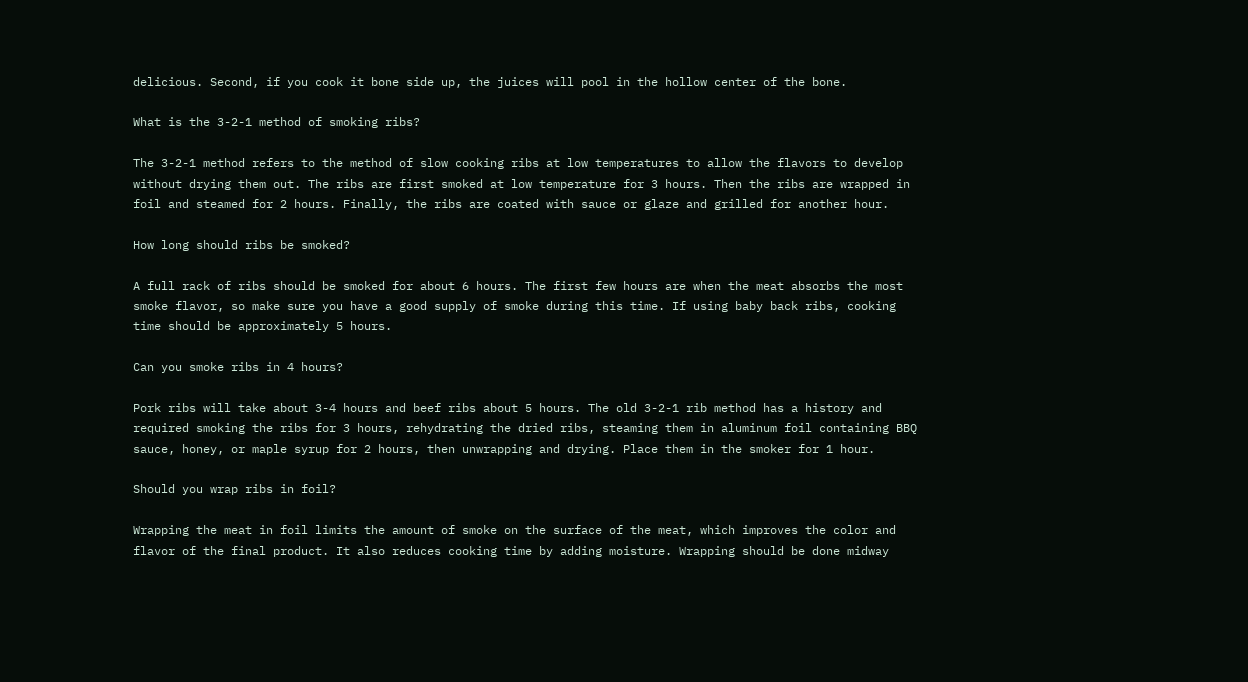delicious. Second, if you cook it bone side up, the juices will pool in the hollow center of the bone.

What is the 3-2-1 method of smoking ribs?

The 3-2-1 method refers to the method of slow cooking ribs at low temperatures to allow the flavors to develop without drying them out. The ribs are first smoked at low temperature for 3 hours. Then the ribs are wrapped in foil and steamed for 2 hours. Finally, the ribs are coated with sauce or glaze and grilled for another hour.

How long should ribs be smoked?

A full rack of ribs should be smoked for about 6 hours. The first few hours are when the meat absorbs the most smoke flavor, so make sure you have a good supply of smoke during this time. If using baby back ribs, cooking time should be approximately 5 hours.

Can you smoke ribs in 4 hours?

Pork ribs will take about 3-4 hours and beef ribs about 5 hours. The old 3-2-1 rib method has a history and required smoking the ribs for 3 hours, rehydrating the dried ribs, steaming them in aluminum foil containing BBQ sauce, honey, or maple syrup for 2 hours, then unwrapping and drying. Place them in the smoker for 1 hour.

Should you wrap ribs in foil?

Wrapping the meat in foil limits the amount of smoke on the surface of the meat, which improves the color and flavor of the final product. It also reduces cooking time by adding moisture. Wrapping should be done midway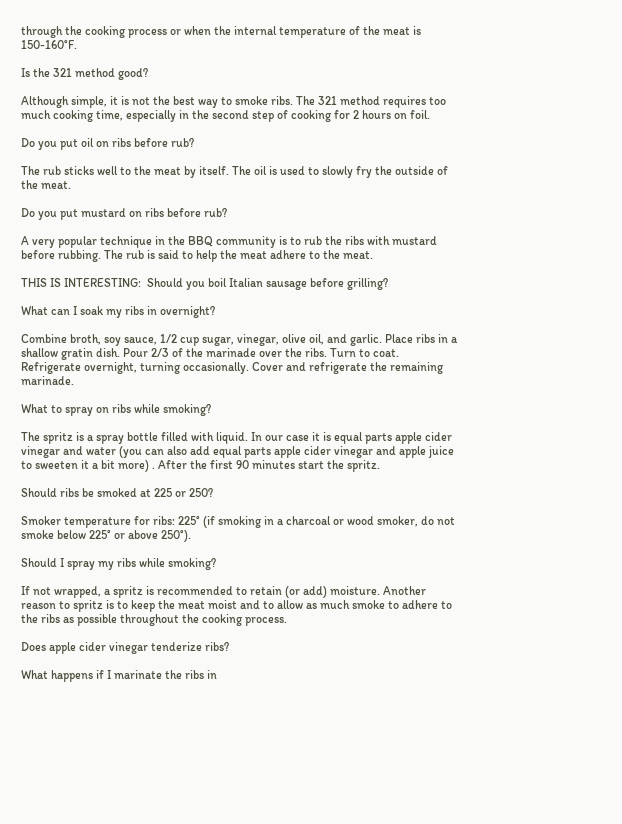through the cooking process or when the internal temperature of the meat is 150-160°F.

Is the 321 method good?

Although simple, it is not the best way to smoke ribs. The 321 method requires too much cooking time, especially in the second step of cooking for 2 hours on foil.

Do you put oil on ribs before rub?

The rub sticks well to the meat by itself. The oil is used to slowly fry the outside of the meat.

Do you put mustard on ribs before rub?

A very popular technique in the BBQ community is to rub the ribs with mustard before rubbing. The rub is said to help the meat adhere to the meat.

THIS IS INTERESTING:  Should you boil Italian sausage before grilling?

What can I soak my ribs in overnight?

Combine broth, soy sauce, 1/2 cup sugar, vinegar, olive oil, and garlic. Place ribs in a shallow gratin dish. Pour 2/3 of the marinade over the ribs. Turn to coat. Refrigerate overnight, turning occasionally. Cover and refrigerate the remaining marinade.

What to spray on ribs while smoking?

The spritz is a spray bottle filled with liquid. In our case it is equal parts apple cider vinegar and water (you can also add equal parts apple cider vinegar and apple juice to sweeten it a bit more) . After the first 90 minutes start the spritz.

Should ribs be smoked at 225 or 250?

Smoker temperature for ribs: 225° (if smoking in a charcoal or wood smoker, do not smoke below 225° or above 250°).

Should I spray my ribs while smoking?

If not wrapped, a spritz is recommended to retain (or add) moisture. Another reason to spritz is to keep the meat moist and to allow as much smoke to adhere to the ribs as possible throughout the cooking process.

Does apple cider vinegar tenderize ribs?

What happens if I marinate the ribs in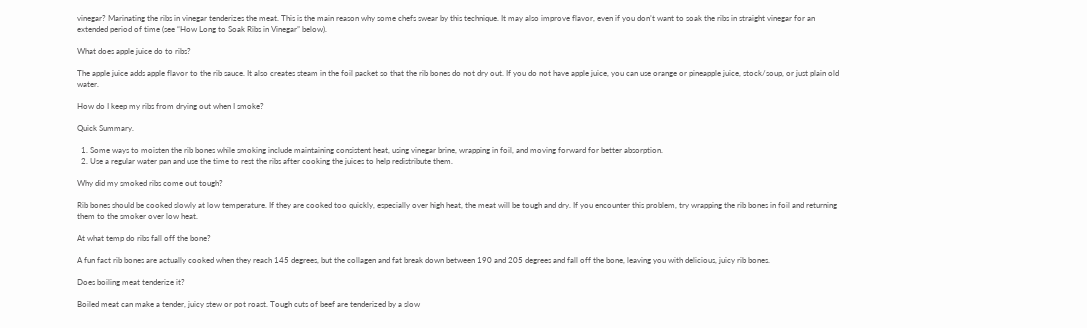vinegar? Marinating the ribs in vinegar tenderizes the meat. This is the main reason why some chefs swear by this technique. It may also improve flavor, even if you don’t want to soak the ribs in straight vinegar for an extended period of time (see “How Long to Soak Ribs in Vinegar” below).

What does apple juice do to ribs?

The apple juice adds apple flavor to the rib sauce. It also creates steam in the foil packet so that the rib bones do not dry out. If you do not have apple juice, you can use orange or pineapple juice, stock/soup, or just plain old water.

How do I keep my ribs from drying out when I smoke?

Quick Summary.

  1. Some ways to moisten the rib bones while smoking include maintaining consistent heat, using vinegar brine, wrapping in foil, and moving forward for better absorption.
  2. Use a regular water pan and use the time to rest the ribs after cooking the juices to help redistribute them.

Why did my smoked ribs come out tough?

Rib bones should be cooked slowly at low temperature. If they are cooked too quickly, especially over high heat, the meat will be tough and dry. If you encounter this problem, try wrapping the rib bones in foil and returning them to the smoker over low heat.

At what temp do ribs fall off the bone?

A fun fact rib bones are actually cooked when they reach 145 degrees, but the collagen and fat break down between 190 and 205 degrees and fall off the bone, leaving you with delicious, juicy rib bones.

Does boiling meat tenderize it?

Boiled meat can make a tender, juicy stew or pot roast. Tough cuts of beef are tenderized by a slow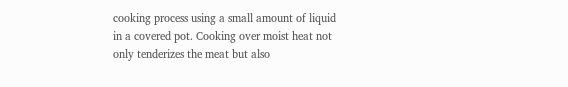cooking process using a small amount of liquid in a covered pot. Cooking over moist heat not only tenderizes the meat but also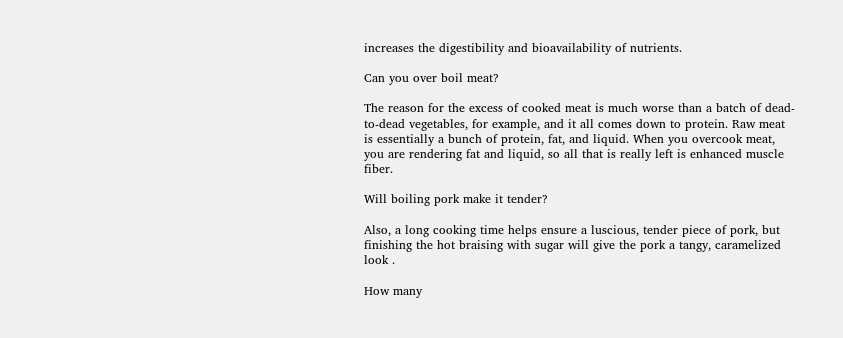increases the digestibility and bioavailability of nutrients.

Can you over boil meat?

The reason for the excess of cooked meat is much worse than a batch of dead-to-dead vegetables, for example, and it all comes down to protein. Raw meat is essentially a bunch of protein, fat, and liquid. When you overcook meat, you are rendering fat and liquid, so all that is really left is enhanced muscle fiber.

Will boiling pork make it tender?

Also, a long cooking time helps ensure a luscious, tender piece of pork, but finishing the hot braising with sugar will give the pork a tangy, caramelized look .

How many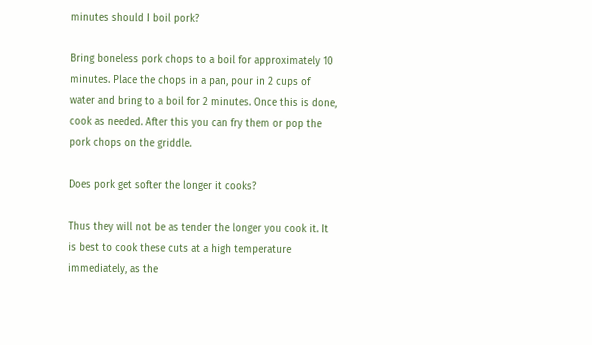minutes should I boil pork?

Bring boneless pork chops to a boil for approximately 10 minutes. Place the chops in a pan, pour in 2 cups of water and bring to a boil for 2 minutes. Once this is done, cook as needed. After this you can fry them or pop the pork chops on the griddle.

Does pork get softer the longer it cooks?

Thus they will not be as tender the longer you cook it. It is best to cook these cuts at a high temperature immediately, as the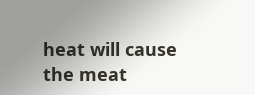heat will cause the meat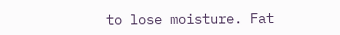to lose moisture. Fat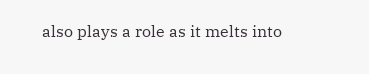also plays a role as it melts into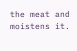the meat and moistens it.